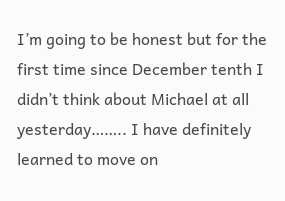I’m going to be honest but for the first time since December tenth I didn’t think about Michael at all yesterday…….. I have definitely learned to move on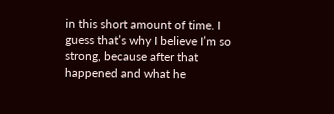in this short amount of time. I guess that’s why I believe I’m so strong, because after that happened and what he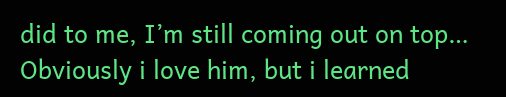did to me, I’m still coming out on top… Obviously i love him, but i learned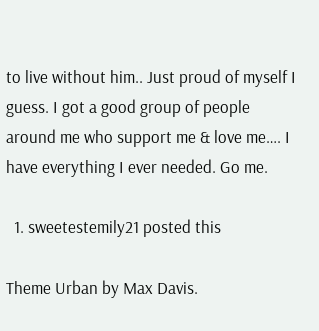to live without him.. Just proud of myself I guess. I got a good group of people around me who support me & love me…. I have everything I ever needed. Go me.

  1. sweetestemily21 posted this

Theme Urban by Max Davis.